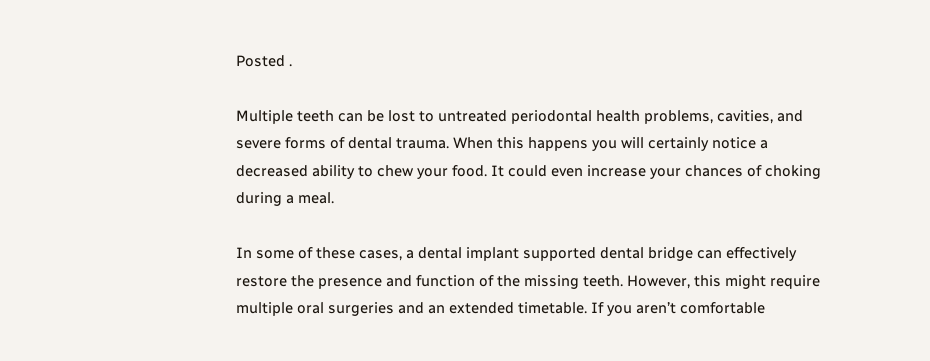Posted .

Multiple teeth can be lost to untreated periodontal health problems, cavities, and severe forms of dental trauma. When this happens you will certainly notice a decreased ability to chew your food. It could even increase your chances of choking during a meal.

In some of these cases, a dental implant supported dental bridge can effectively restore the presence and function of the missing teeth. However, this might require multiple oral surgeries and an extended timetable. If you aren’t comfortable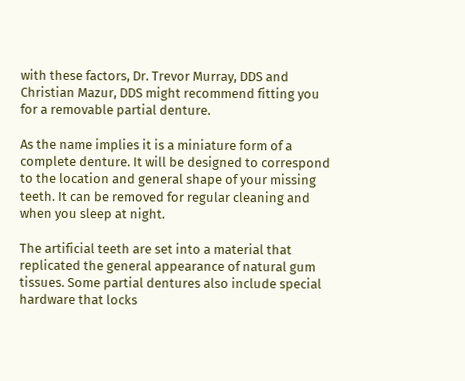with these factors, Dr. Trevor Murray, DDS and Christian Mazur, DDS might recommend fitting you for a removable partial denture.

As the name implies it is a miniature form of a complete denture. It will be designed to correspond to the location and general shape of your missing teeth. It can be removed for regular cleaning and when you sleep at night.

The artificial teeth are set into a material that replicated the general appearance of natural gum tissues. Some partial dentures also include special hardware that locks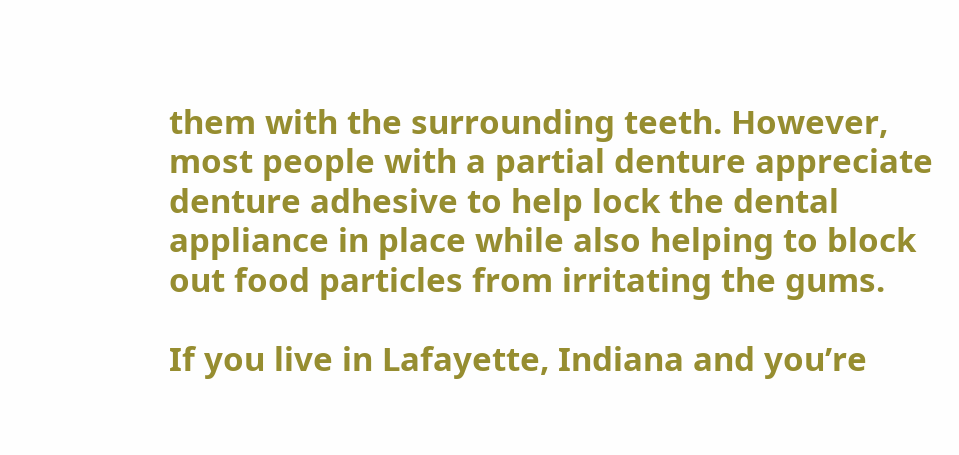them with the surrounding teeth. However, most people with a partial denture appreciate denture adhesive to help lock the dental appliance in place while also helping to block out food particles from irritating the gums.

If you live in Lafayette, Indiana and you’re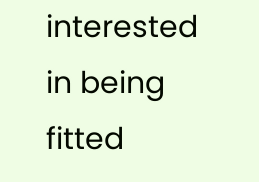interested in being fitted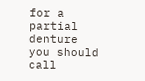for a partial denture you should call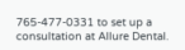765-477-0331 to set up a consultation at Allure Dental.